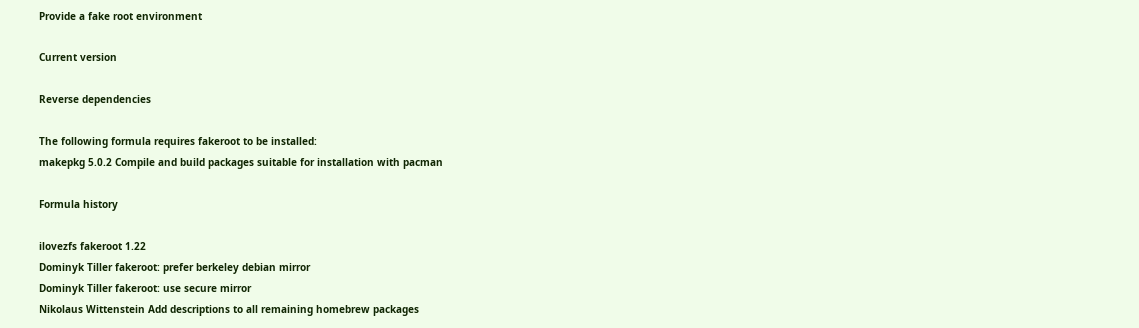Provide a fake root environment

Current version

Reverse dependencies

The following formula requires fakeroot to be installed:
makepkg 5.0.2 Compile and build packages suitable for installation with pacman

Formula history

ilovezfs fakeroot 1.22
Dominyk Tiller fakeroot: prefer berkeley debian mirror
Dominyk Tiller fakeroot: use secure mirror
Nikolaus Wittenstein Add descriptions to all remaining homebrew packages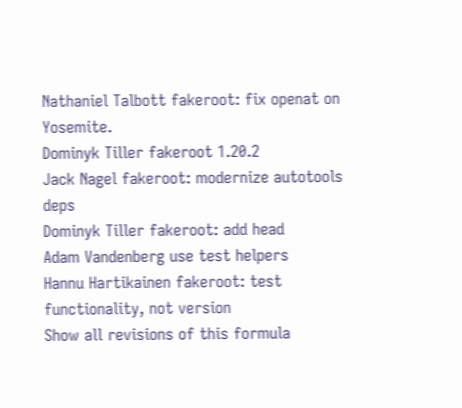Nathaniel Talbott fakeroot: fix openat on Yosemite.
Dominyk Tiller fakeroot 1.20.2
Jack Nagel fakeroot: modernize autotools deps
Dominyk Tiller fakeroot: add head
Adam Vandenberg use test helpers
Hannu Hartikainen fakeroot: test functionality, not version
Show all revisions of this formula